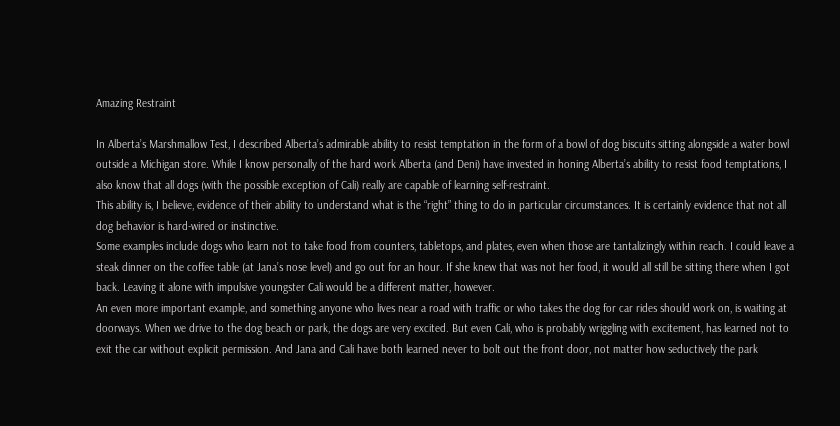Amazing Restraint

In Alberta’s Marshmallow Test, I described Alberta’s admirable ability to resist temptation in the form of a bowl of dog biscuits sitting alongside a water bowl outside a Michigan store. While I know personally of the hard work Alberta (and Deni) have invested in honing Alberta’s ability to resist food temptations, I also know that all dogs (with the possible exception of Cali) really are capable of learning self-restraint.
This ability is, I believe, evidence of their ability to understand what is the “right” thing to do in particular circumstances. It is certainly evidence that not all dog behavior is hard-wired or instinctive.
Some examples include dogs who learn not to take food from counters, tabletops, and plates, even when those are tantalizingly within reach. I could leave a steak dinner on the coffee table (at Jana’s nose level) and go out for an hour. If she knew that was not her food, it would all still be sitting there when I got back. Leaving it alone with impulsive youngster Cali would be a different matter, however.
An even more important example, and something anyone who lives near a road with traffic or who takes the dog for car rides should work on, is waiting at doorways. When we drive to the dog beach or park, the dogs are very excited. But even Cali, who is probably wriggling with excitement, has learned not to exit the car without explicit permission. And Jana and Cali have both learned never to bolt out the front door, not matter how seductively the park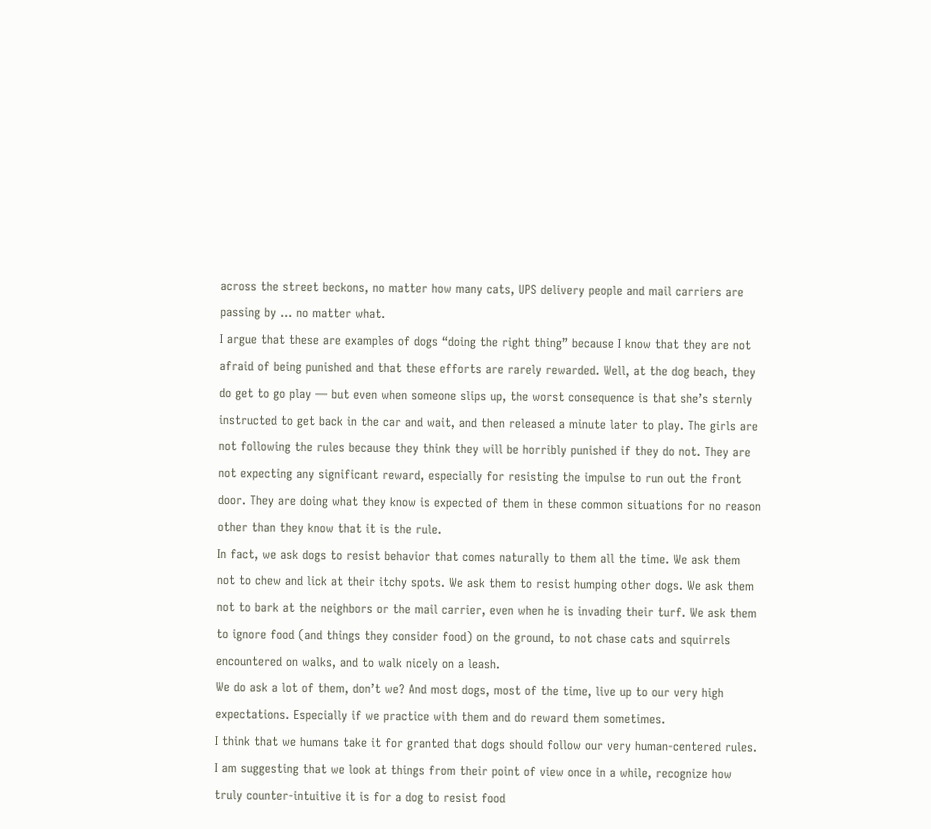across the street beckons, no matter how many cats, UPS delivery people and mail carriers are passing by … no matter what.
I argue that these are examples of dogs “doing the right thing” because I know that they are not afraid of being punished and that these efforts are rarely rewarded. Well, at the dog beach, they do get to go play — but even when someone slips up, the worst consequence is that she’s sternly instructed to get back in the car and wait, and then released a minute later to play. The girls are not following the rules because they think they will be horribly punished if they do not. They are not expecting any significant reward, especially for resisting the impulse to run out the front door. They are doing what they know is expected of them in these common situations for no reason other than they know that it is the rule.
In fact, we ask dogs to resist behavior that comes naturally to them all the time. We ask them not to chew and lick at their itchy spots. We ask them to resist humping other dogs. We ask them not to bark at the neighbors or the mail carrier, even when he is invading their turf. We ask them to ignore food (and things they consider food) on the ground, to not chase cats and squirrels encountered on walks, and to walk nicely on a leash.
We do ask a lot of them, don’t we? And most dogs, most of the time, live up to our very high expectations. Especially if we practice with them and do reward them sometimes.
I think that we humans take it for granted that dogs should follow our very human-centered rules. I am suggesting that we look at things from their point of view once in a while, recognize how truly counter-intuitive it is for a dog to resist food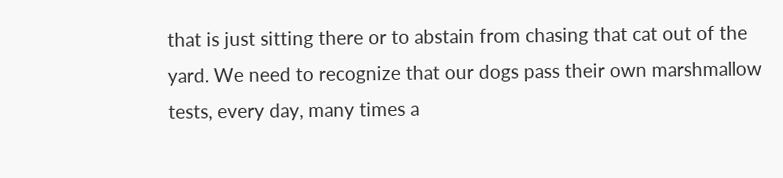that is just sitting there or to abstain from chasing that cat out of the yard. We need to recognize that our dogs pass their own marshmallow tests, every day, many times a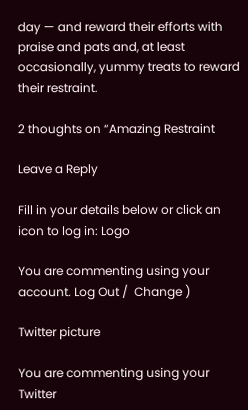day — and reward their efforts with praise and pats and, at least occasionally, yummy treats to reward their restraint.

2 thoughts on “Amazing Restraint

Leave a Reply

Fill in your details below or click an icon to log in: Logo

You are commenting using your account. Log Out /  Change )

Twitter picture

You are commenting using your Twitter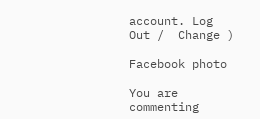account. Log Out /  Change )

Facebook photo

You are commenting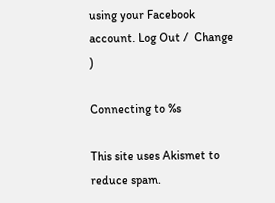using your Facebook account. Log Out /  Change )

Connecting to %s

This site uses Akismet to reduce spam.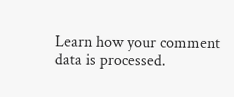Learn how your comment data is processed.